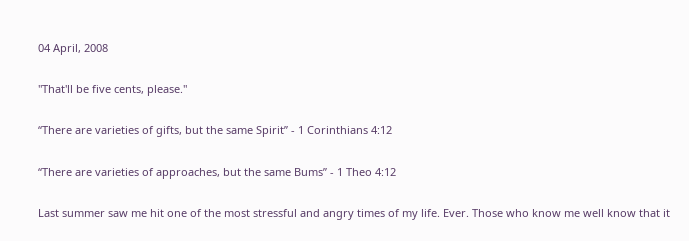04 April, 2008

"That'll be five cents, please."

“There are varieties of gifts, but the same Spirit” - 1 Corinthians 4:12

“There are varieties of approaches, but the same Bums” - 1 Theo 4:12

Last summer saw me hit one of the most stressful and angry times of my life. Ever. Those who know me well know that it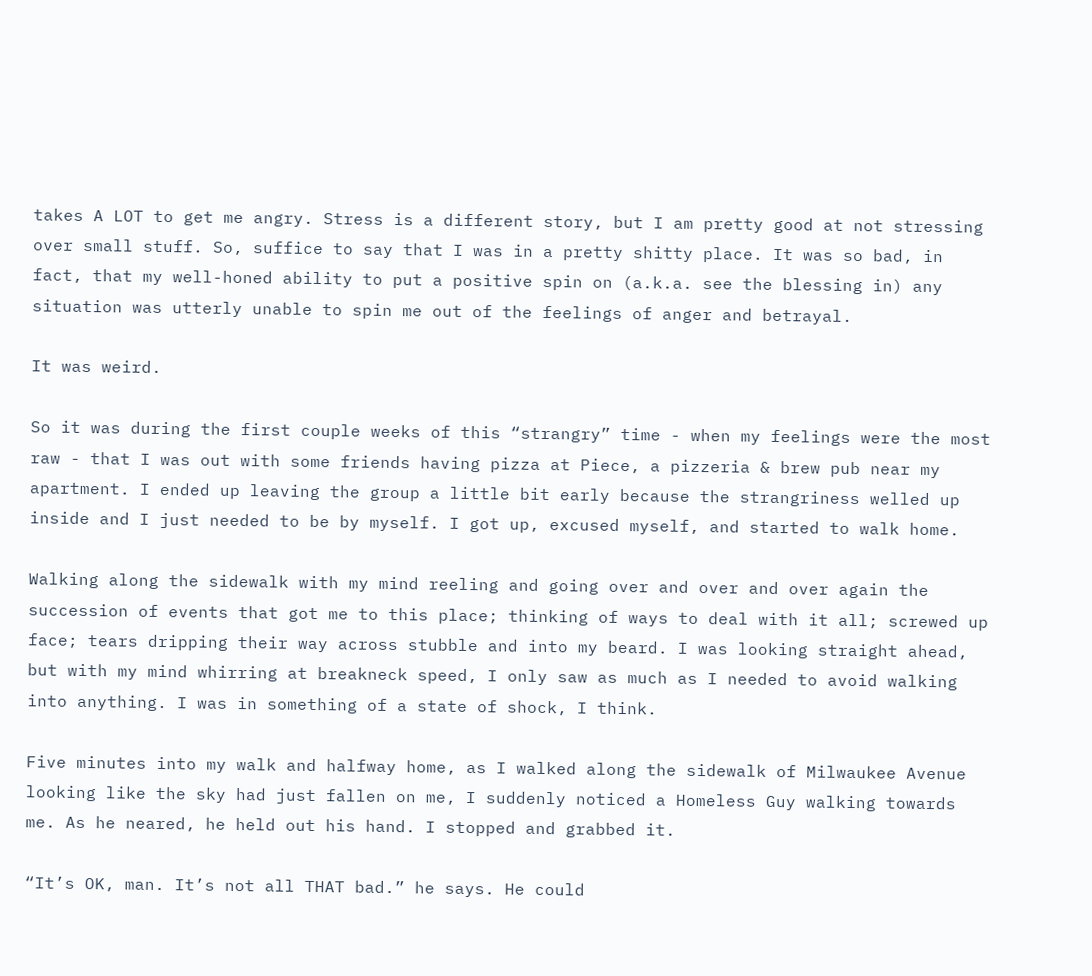takes A LOT to get me angry. Stress is a different story, but I am pretty good at not stressing over small stuff. So, suffice to say that I was in a pretty shitty place. It was so bad, in fact, that my well-honed ability to put a positive spin on (a.k.a. see the blessing in) any situation was utterly unable to spin me out of the feelings of anger and betrayal.

It was weird.

So it was during the first couple weeks of this “strangry” time - when my feelings were the most raw - that I was out with some friends having pizza at Piece, a pizzeria & brew pub near my apartment. I ended up leaving the group a little bit early because the strangriness welled up inside and I just needed to be by myself. I got up, excused myself, and started to walk home.

Walking along the sidewalk with my mind reeling and going over and over and over again the succession of events that got me to this place; thinking of ways to deal with it all; screwed up face; tears dripping their way across stubble and into my beard. I was looking straight ahead, but with my mind whirring at breakneck speed, I only saw as much as I needed to avoid walking into anything. I was in something of a state of shock, I think.

Five minutes into my walk and halfway home, as I walked along the sidewalk of Milwaukee Avenue looking like the sky had just fallen on me, I suddenly noticed a Homeless Guy walking towards me. As he neared, he held out his hand. I stopped and grabbed it.

“It’s OK, man. It’s not all THAT bad.” he says. He could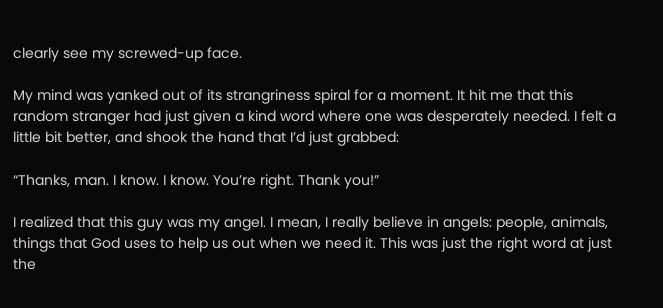clearly see my screwed-up face.

My mind was yanked out of its strangriness spiral for a moment. It hit me that this random stranger had just given a kind word where one was desperately needed. I felt a little bit better, and shook the hand that I’d just grabbed:

“Thanks, man. I know. I know. You’re right. Thank you!”

I realized that this guy was my angel. I mean, I really believe in angels: people, animals, things that God uses to help us out when we need it. This was just the right word at just the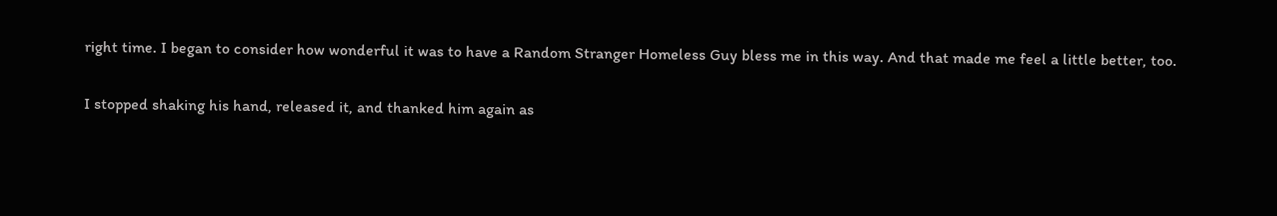right time. I began to consider how wonderful it was to have a Random Stranger Homeless Guy bless me in this way. And that made me feel a little better, too.

I stopped shaking his hand, released it, and thanked him again as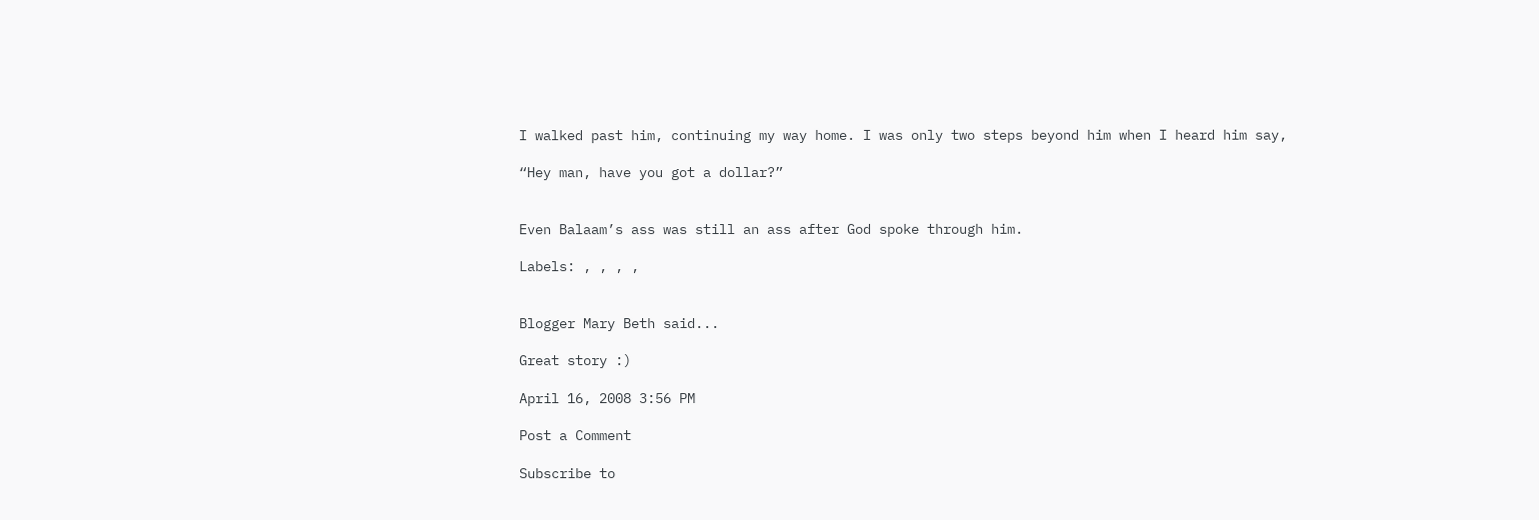I walked past him, continuing my way home. I was only two steps beyond him when I heard him say,

“Hey man, have you got a dollar?”


Even Balaam’s ass was still an ass after God spoke through him.

Labels: , , , ,


Blogger Mary Beth said...

Great story :)

April 16, 2008 3:56 PM

Post a Comment

Subscribe to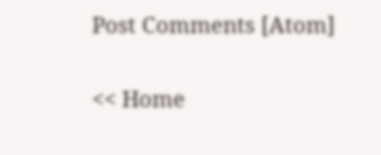Post Comments [Atom]

<< Home